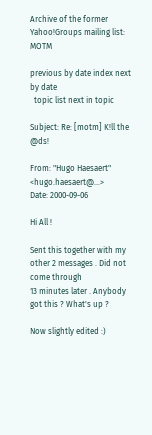Archive of the former Yahoo!Groups mailing list: MOTM

previous by date index next by date
  topic list next in topic

Subject: Re: [motm] K!ll the @ds!

From: "Hugo Haesaert" <hugo.haesaert@...>
Date: 2000-09-06

Hi All !

Sent this together with my other 2 messages . Did not come through
13 minutes later . Anybody got this ? What's up ?

Now slightly edited :)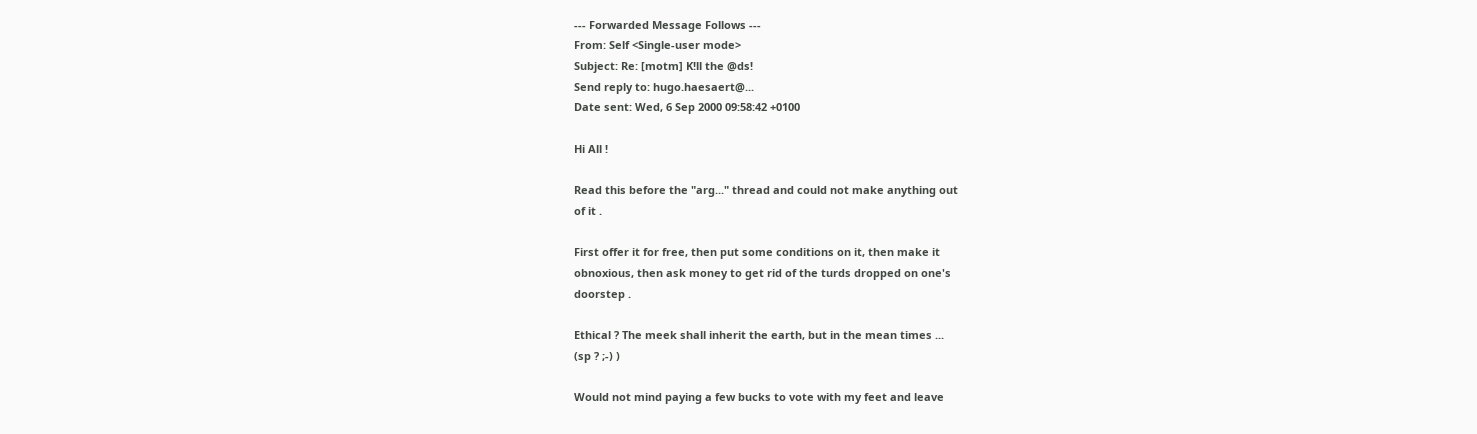--- Forwarded Message Follows ---
From: Self <Single-user mode>
Subject: Re: [motm] K!ll the @ds!
Send reply to: hugo.haesaert@...
Date sent: Wed, 6 Sep 2000 09:58:42 +0100

Hi All !

Read this before the "arg..." thread and could not make anything out
of it .

First offer it for free, then put some conditions on it, then make it
obnoxious, then ask money to get rid of the turds dropped on one's
doorstep .

Ethical ? The meek shall inherit the earth, but in the mean times ...
(sp ? ;-) )

Would not mind paying a few bucks to vote with my feet and leave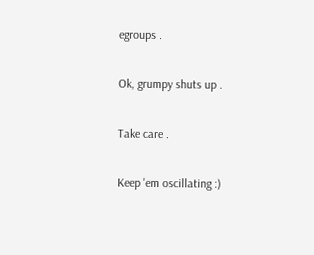egroups .

Ok, grumpy shuts up .

Take care .

Keep 'em oscillating :)